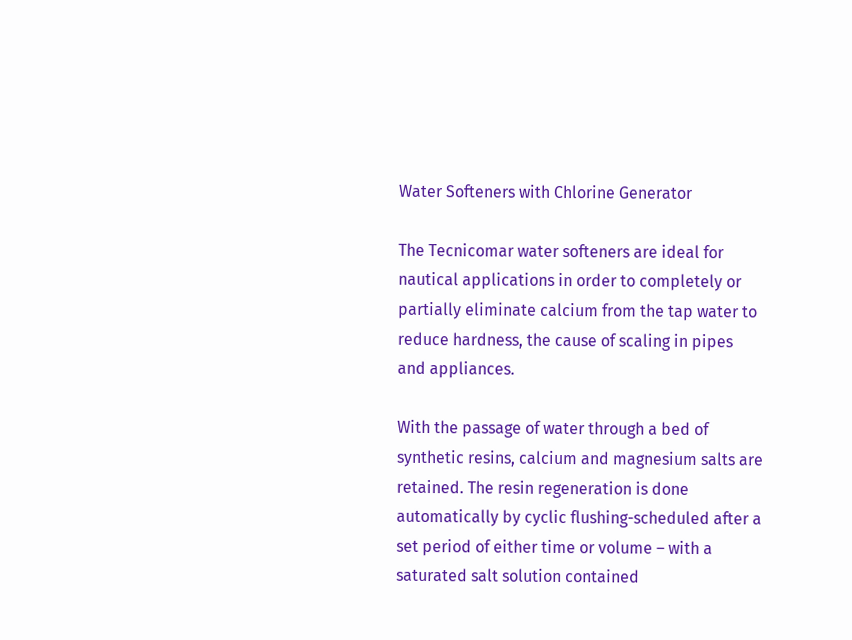Water Softeners with Chlorine Generator

The Tecnicomar water softeners are ideal for nautical applications in order to completely or partially eliminate calcium from the tap water to reduce hardness, the cause of scaling in pipes and appliances.

With the passage of water through a bed of synthetic resins, calcium and magnesium salts are retained. The resin regeneration is done automatically by cyclic flushing-scheduled after a set period of either time or volume – with a saturated salt solution contained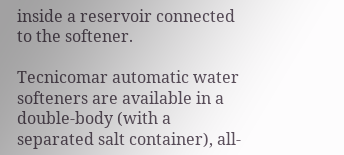inside a reservoir connected to the softener.

Tecnicomar automatic water softeners are available in a double-body (with a separated salt container), all-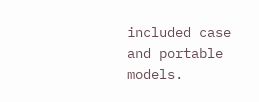included case and portable models.